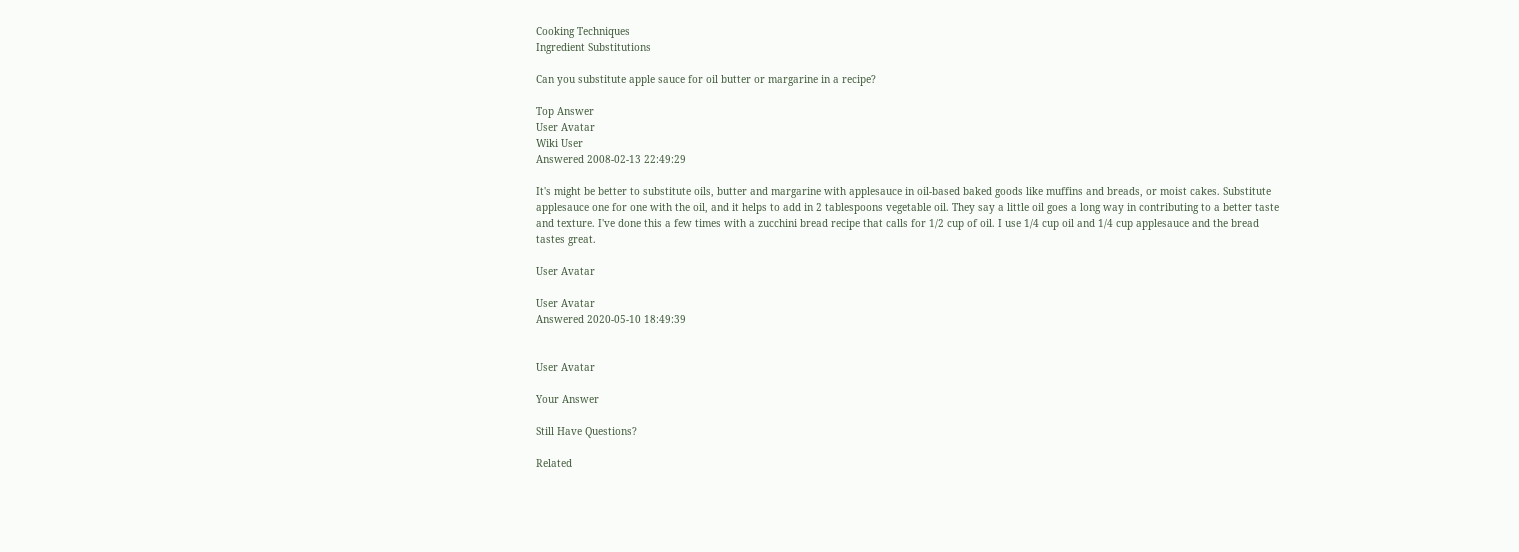Cooking Techniques
Ingredient Substitutions

Can you substitute apple sauce for oil butter or margarine in a recipe?

Top Answer
User Avatar
Wiki User
Answered 2008-02-13 22:49:29

It's might be better to substitute oils, butter and margarine with applesauce in oil-based baked goods like muffins and breads, or moist cakes. Substitute applesauce one for one with the oil, and it helps to add in 2 tablespoons vegetable oil. They say a little oil goes a long way in contributing to a better taste and texture. I've done this a few times with a zucchini bread recipe that calls for 1/2 cup of oil. I use 1/4 cup oil and 1/4 cup applesauce and the bread tastes great.

User Avatar

User Avatar
Answered 2020-05-10 18:49:39


User Avatar

Your Answer

Still Have Questions?

Related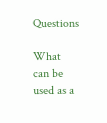Questions

What can be used as a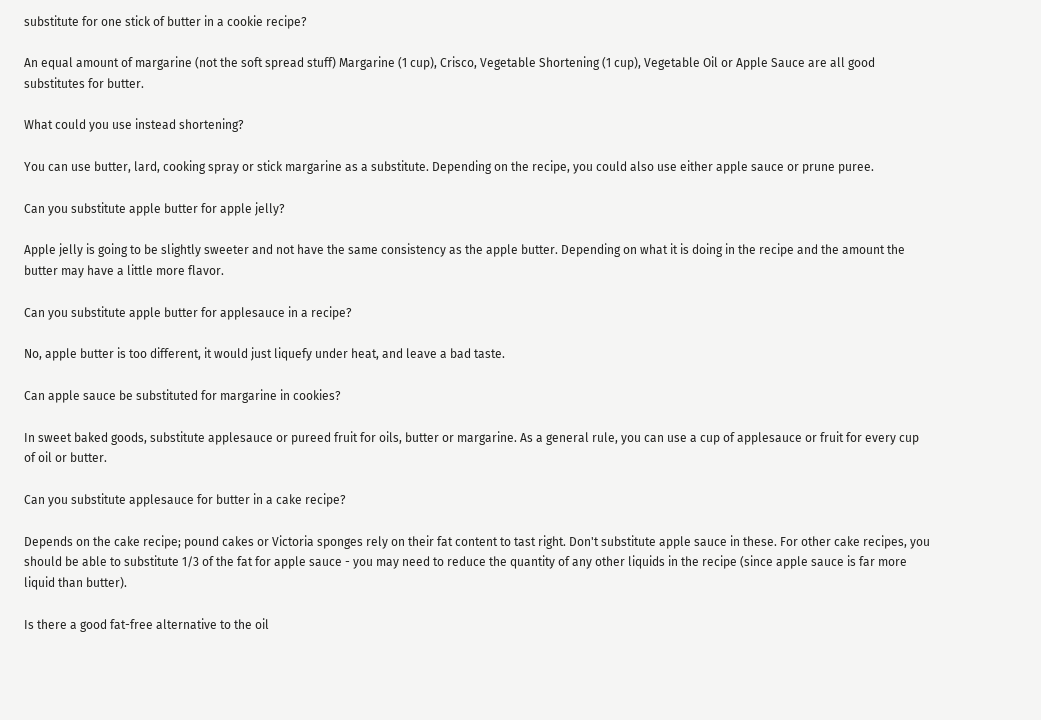substitute for one stick of butter in a cookie recipe?

An equal amount of margarine (not the soft spread stuff) Margarine (1 cup), Crisco, Vegetable Shortening (1 cup), Vegetable Oil or Apple Sauce are all good substitutes for butter.

What could you use instead shortening?

You can use butter, lard, cooking spray or stick margarine as a substitute. Depending on the recipe, you could also use either apple sauce or prune puree.

Can you substitute apple butter for apple jelly?

Apple jelly is going to be slightly sweeter and not have the same consistency as the apple butter. Depending on what it is doing in the recipe and the amount the butter may have a little more flavor.

Can you substitute apple butter for applesauce in a recipe?

No, apple butter is too different, it would just liquefy under heat, and leave a bad taste.

Can apple sauce be substituted for margarine in cookies?

In sweet baked goods, substitute applesauce or pureed fruit for oils, butter or margarine. As a general rule, you can use a cup of applesauce or fruit for every cup of oil or butter.

Can you substitute applesauce for butter in a cake recipe?

Depends on the cake recipe; pound cakes or Victoria sponges rely on their fat content to tast right. Don't substitute apple sauce in these. For other cake recipes, you should be able to substitute 1/3 of the fat for apple sauce - you may need to reduce the quantity of any other liquids in the recipe (since apple sauce is far more liquid than butter).

Is there a good fat-free alternative to the oil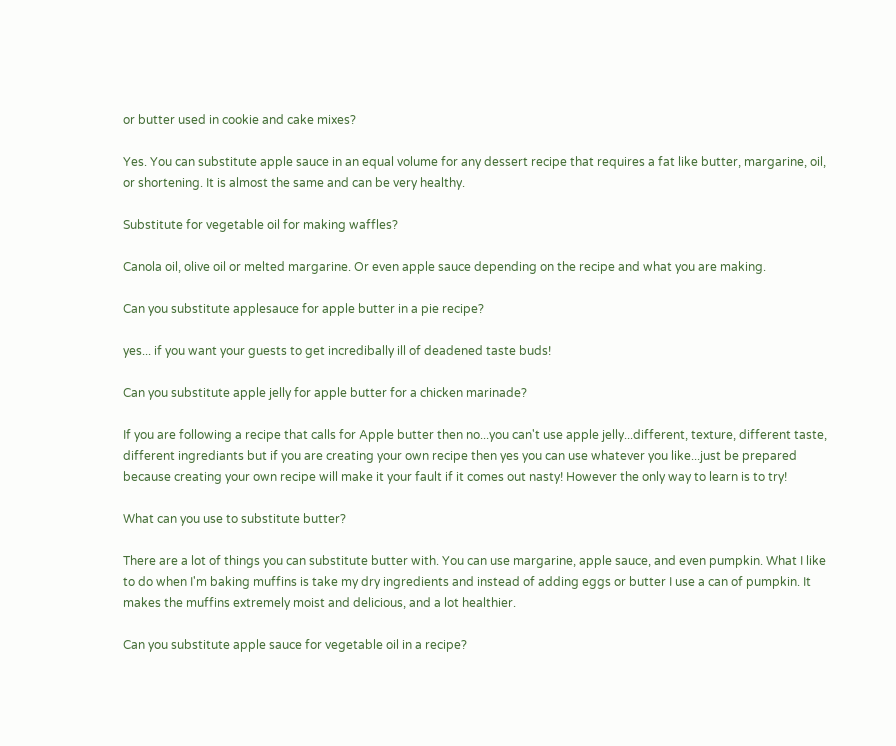or butter used in cookie and cake mixes?

Yes. You can substitute apple sauce in an equal volume for any dessert recipe that requires a fat like butter, margarine, oil, or shortening. It is almost the same and can be very healthy.

Substitute for vegetable oil for making waffles?

Canola oil, olive oil or melted margarine. Or even apple sauce depending on the recipe and what you are making.

Can you substitute applesauce for apple butter in a pie recipe?

yes... if you want your guests to get incredibally ill of deadened taste buds!

Can you substitute apple jelly for apple butter for a chicken marinade?

If you are following a recipe that calls for Apple butter then no...you can't use apple jelly...different, texture, different taste, different ingrediants but if you are creating your own recipe then yes you can use whatever you like...just be prepared because creating your own recipe will make it your fault if it comes out nasty! However the only way to learn is to try!

What can you use to substitute butter?

There are a lot of things you can substitute butter with. You can use margarine, apple sauce, and even pumpkin. What I like to do when I'm baking muffins is take my dry ingredients and instead of adding eggs or butter I use a can of pumpkin. It makes the muffins extremely moist and delicious, and a lot healthier.

Can you substitute apple sauce for vegetable oil in a recipe?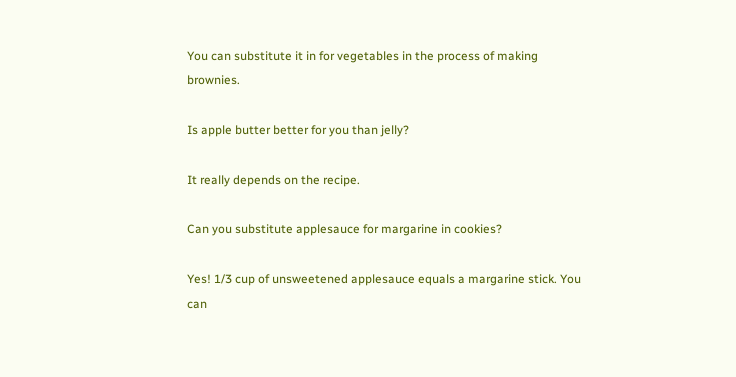You can substitute it in for vegetables in the process of making brownies.

Is apple butter better for you than jelly?

It really depends on the recipe.

Can you substitute applesauce for margarine in cookies?

Yes! 1/3 cup of unsweetened applesauce equals a margarine stick. You can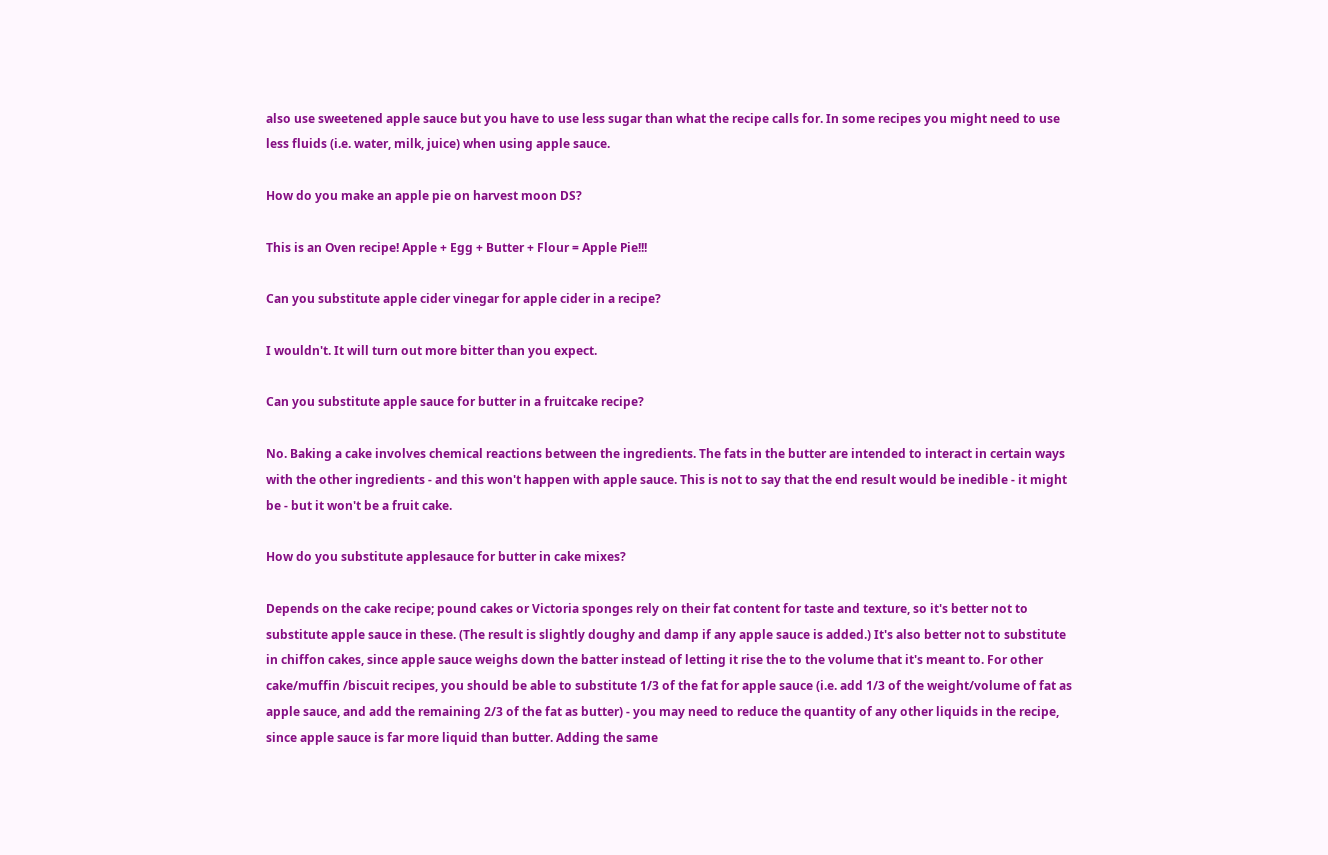also use sweetened apple sauce but you have to use less sugar than what the recipe calls for. In some recipes you might need to use less fluids (i.e. water, milk, juice) when using apple sauce.

How do you make an apple pie on harvest moon DS?

This is an Oven recipe! Apple + Egg + Butter + Flour = Apple Pie!!!

Can you substitute apple cider vinegar for apple cider in a recipe?

I wouldn't. It will turn out more bitter than you expect.

Can you substitute apple sauce for butter in a fruitcake recipe?

No. Baking a cake involves chemical reactions between the ingredients. The fats in the butter are intended to interact in certain ways with the other ingredients - and this won't happen with apple sauce. This is not to say that the end result would be inedible - it might be - but it won't be a fruit cake.

How do you substitute applesauce for butter in cake mixes?

Depends on the cake recipe; pound cakes or Victoria sponges rely on their fat content for taste and texture, so it's better not to substitute apple sauce in these. (The result is slightly doughy and damp if any apple sauce is added.) It's also better not to substitute in chiffon cakes, since apple sauce weighs down the batter instead of letting it rise the to the volume that it's meant to. For other cake/muffin /biscuit recipes, you should be able to substitute 1/3 of the fat for apple sauce (i.e. add 1/3 of the weight/volume of fat as apple sauce, and add the remaining 2/3 of the fat as butter) - you may need to reduce the quantity of any other liquids in the recipe, since apple sauce is far more liquid than butter. Adding the same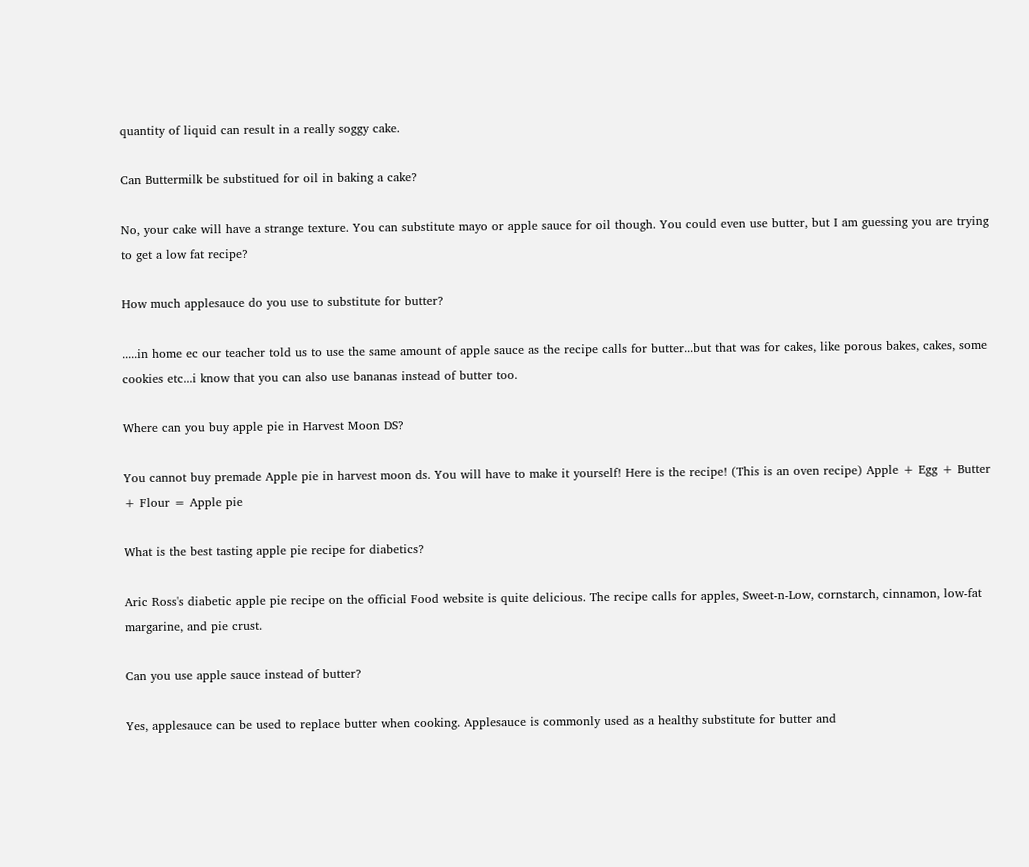quantity of liquid can result in a really soggy cake.

Can Buttermilk be substitued for oil in baking a cake?

No, your cake will have a strange texture. You can substitute mayo or apple sauce for oil though. You could even use butter, but I am guessing you are trying to get a low fat recipe?

How much applesauce do you use to substitute for butter?

.....in home ec our teacher told us to use the same amount of apple sauce as the recipe calls for butter...but that was for cakes, like porous bakes, cakes, some cookies etc...i know that you can also use bananas instead of butter too.

Where can you buy apple pie in Harvest Moon DS?

You cannot buy premade Apple pie in harvest moon ds. You will have to make it yourself! Here is the recipe! (This is an oven recipe) Apple + Egg + Butter + Flour = Apple pie

What is the best tasting apple pie recipe for diabetics?

Aric Ross's diabetic apple pie recipe on the official Food website is quite delicious. The recipe calls for apples, Sweet-n-Low, cornstarch, cinnamon, low-fat margarine, and pie crust.

Can you use apple sauce instead of butter?

Yes, applesauce can be used to replace butter when cooking. Applesauce is commonly used as a healthy substitute for butter and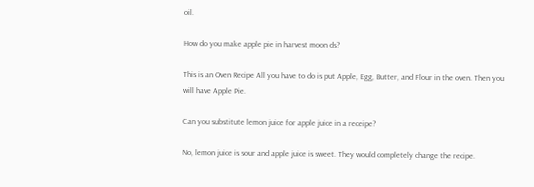oil.

How do you make apple pie in harvest moon ds?

This is an Oven Recipe All you have to do is put Apple, Egg, Butter, and Flour in the oven. Then you will have Apple Pie.

Can you substitute lemon juice for apple juice in a receipe?

No, lemon juice is sour and apple juice is sweet. They would completely change the recipe.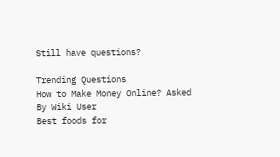Still have questions?

Trending Questions
How to Make Money Online? Asked By Wiki User
Best foods for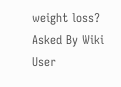weight loss? Asked By Wiki User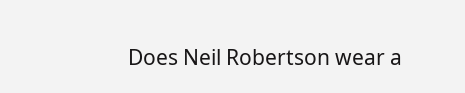Does Neil Robertson wear a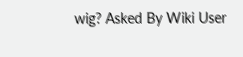wig? Asked By Wiki User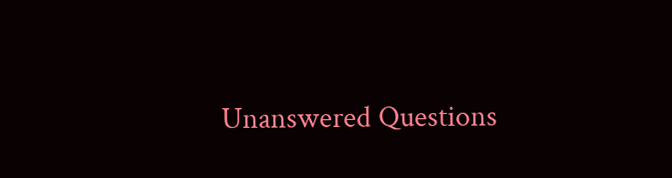Unanswered Questions